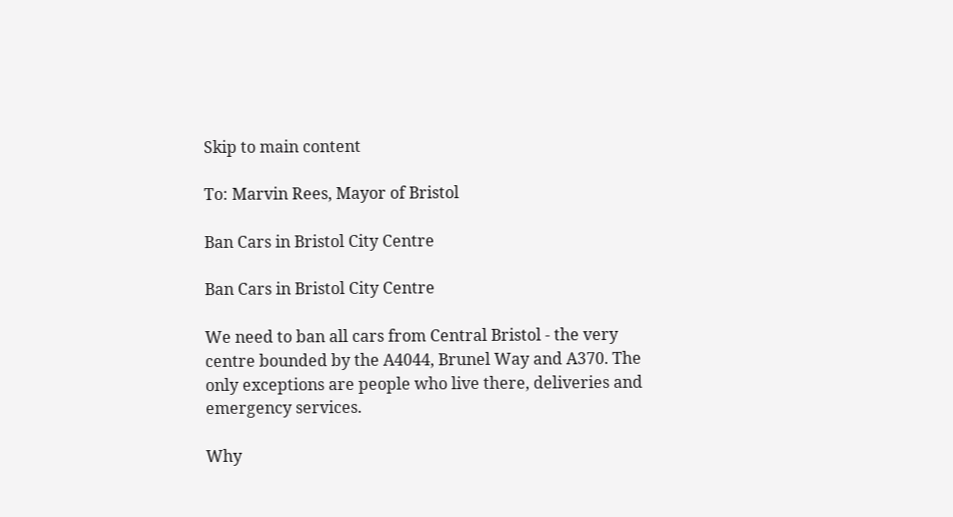Skip to main content

To: Marvin Rees, Mayor of Bristol

Ban Cars in Bristol City Centre

Ban Cars in Bristol City Centre

We need to ban all cars from Central Bristol - the very centre bounded by the A4044, Brunel Way and A370. The only exceptions are people who live there, deliveries and emergency services.

Why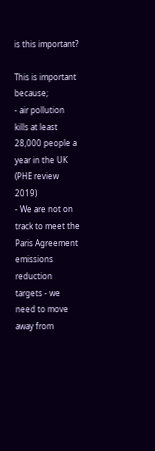is this important?

This is important because;
- air pollution kills at least 28,000 people a year in the UK (PHE review 2019)
- We are not on track to meet the Paris Agreement emissions reduction targets - we need to move away from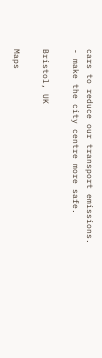cars to reduce our transport emissions.
- make the city centre more safe.

Bristol, UK

Maps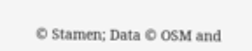© Stamen; Data © OSM and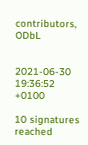contributors, ODbL


2021-06-30 19:36:52 +0100

10 signatures reached